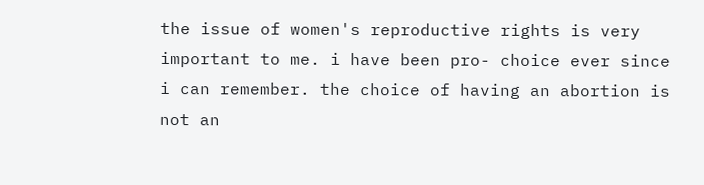the issue of women's reproductive rights is very important to me. i have been pro- choice ever since i can remember. the choice of having an abortion is not an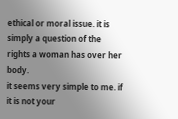ethical or moral issue. it is simply a question of the rights a woman has over her body.
it seems very simple to me. if it is not your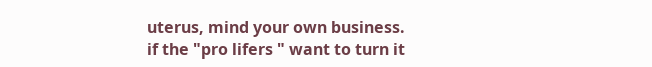uterus, mind your own business.
if the "pro lifers " want to turn it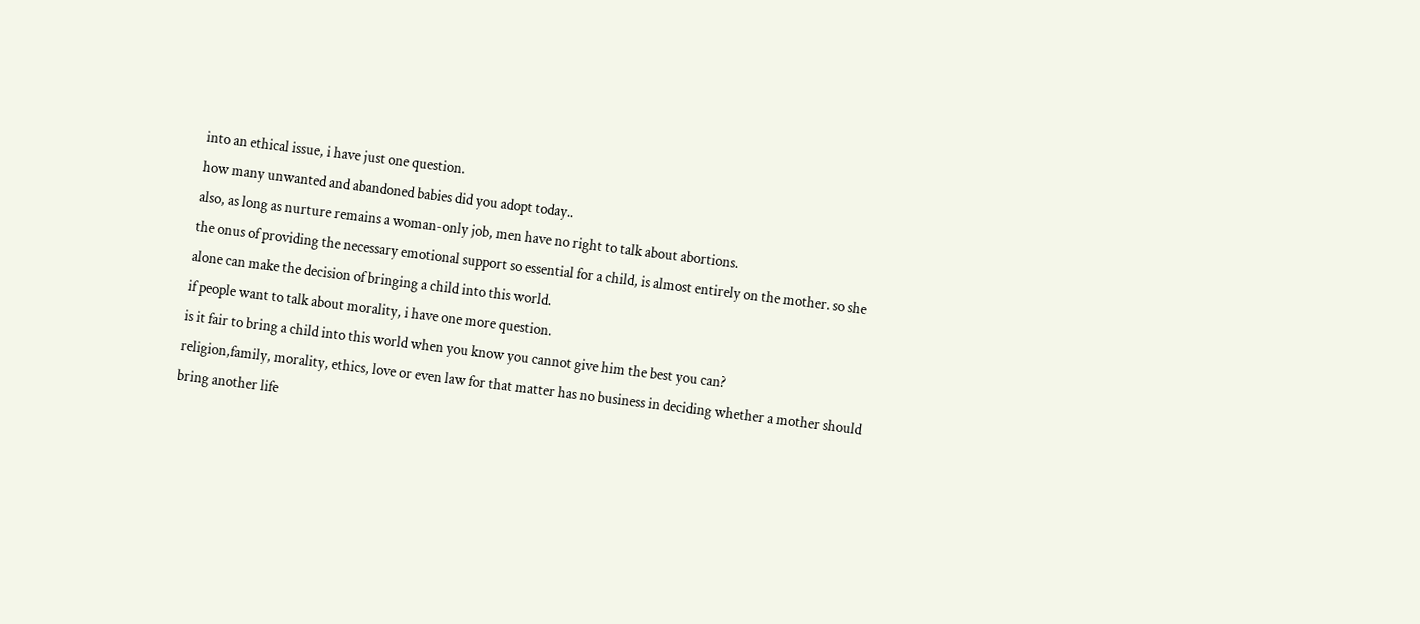into an ethical issue, i have just one question.
how many unwanted and abandoned babies did you adopt today..
also, as long as nurture remains a woman-only job, men have no right to talk about abortions.
the onus of providing the necessary emotional support so essential for a child, is almost entirely on the mother. so she alone can make the decision of bringing a child into this world.
if people want to talk about morality, i have one more question.
is it fair to bring a child into this world when you know you cannot give him the best you can?
religion,family, morality, ethics, love or even law for that matter has no business in deciding whether a mother should bring another life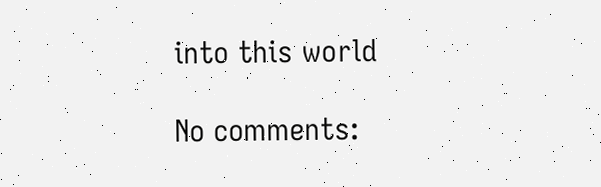into this world

No comments: